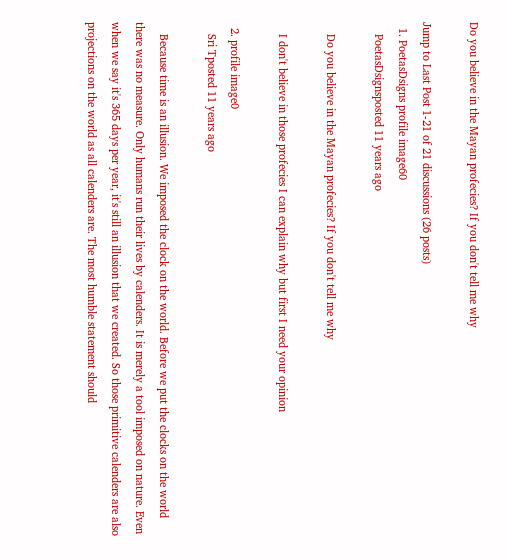Do you believe in the Mayan profecies? If you don't tell me why

Jump to Last Post 1-21 of 21 discussions (26 posts)
  1. PoetasDsigns profile image60
    PoetasDsignsposted 11 years ago

    Do you believe in the Mayan profecies? If you don't tell me why

    I don't believe in those profecies I can explain why but first I need your opinion

  2. profile image0
    Sri Tposted 11 years ago

    Because time is an illusion. We imposed the clock on the world. Before we put the clocks on the world there was no measure. Only humans run their lives by calenders. It is merely a tool imposed on nature. Even when we say it's 365 days per year, it's still an illusion that we created. So those primitive calenders are also projections on the world as all calenders are. The most humble statement should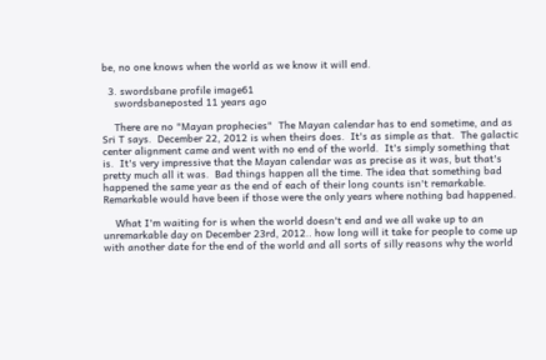be, no one knows when the world as we know it will end.

  3. swordsbane profile image61
    swordsbaneposted 11 years ago

    There are no "Mayan prophecies"  The Mayan calendar has to end sometime, and as Sri T says.  December 22, 2012 is when theirs does.  It's as simple as that.  The galactic center alignment came and went with no end of the world.  It's simply something that is.  It's very impressive that the Mayan calendar was as precise as it was, but that's pretty much all it was.  Bad things happen all the time. The idea that something bad happened the same year as the end of each of their long counts isn't remarkable.  Remarkable would have been if those were the only years where nothing bad happened.

    What I'm waiting for is when the world doesn't end and we all wake up to an unremarkable day on December 23rd, 2012.. how long will it take for people to come up with another date for the end of the world and all sorts of silly reasons why the world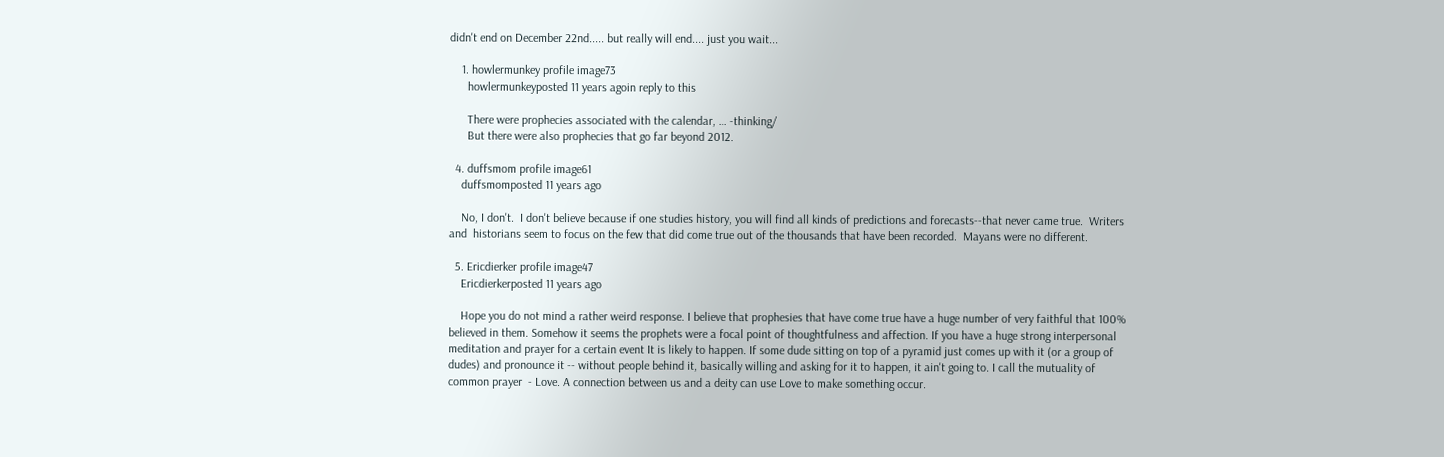didn't end on December 22nd..... but really will end.... just you wait...

    1. howlermunkey profile image73
      howlermunkeyposted 11 years agoin reply to this

      There were prophecies associated with the calendar, … -thinking/
      But there were also prophecies that go far beyond 2012.

  4. duffsmom profile image61
    duffsmomposted 11 years ago

    No, I don't.  I don't believe because if one studies history, you will find all kinds of predictions and forecasts--that never came true.  Writers and  historians seem to focus on the few that did come true out of the thousands that have been recorded.  Mayans were no different.

  5. Ericdierker profile image47
    Ericdierkerposted 11 years ago

    Hope you do not mind a rather weird response. I believe that prophesies that have come true have a huge number of very faithful that 100% believed in them. Somehow it seems the prophets were a focal point of thoughtfulness and affection. If you have a huge strong interpersonal meditation and prayer for a certain event It is likely to happen. If some dude sitting on top of a pyramid just comes up with it (or a group of dudes) and pronounce it -- without people behind it, basically willing and asking for it to happen, it ain't going to. I call the mutuality of common prayer  - Love. A connection between us and a deity can use Love to make something occur.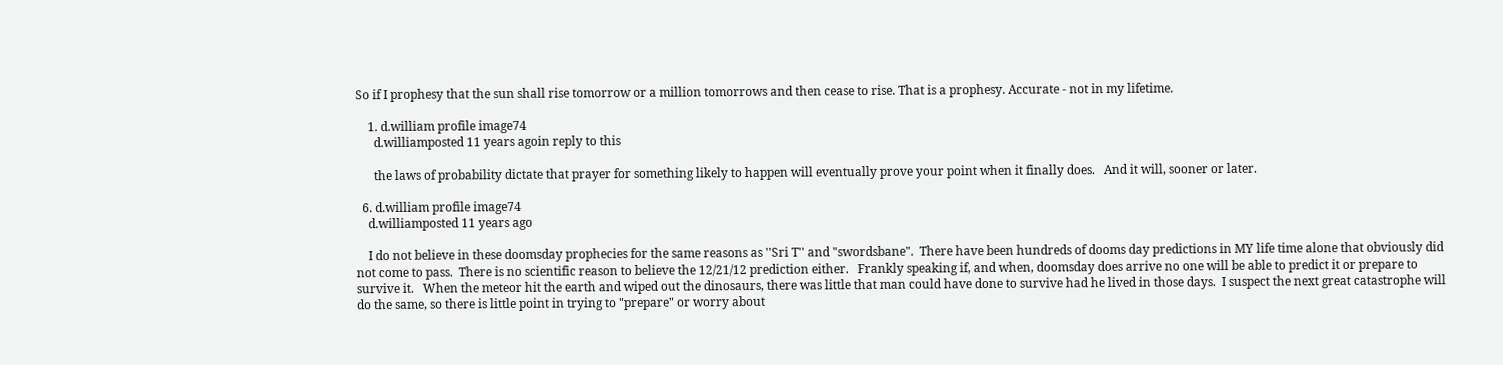So if I prophesy that the sun shall rise tomorrow or a million tomorrows and then cease to rise. That is a prophesy. Accurate - not in my lifetime.

    1. d.william profile image74
      d.williamposted 11 years agoin reply to this

      the laws of probability dictate that prayer for something likely to happen will eventually prove your point when it finally does.   And it will, sooner or later.

  6. d.william profile image74
    d.williamposted 11 years ago

    I do not believe in these doomsday prophecies for the same reasons as ''Sri T'' and "swordsbane".  There have been hundreds of dooms day predictions in MY life time alone that obviously did not come to pass.  There is no scientific reason to believe the 12/21/12 prediction either.   Frankly speaking if, and when, doomsday does arrive no one will be able to predict it or prepare to survive it.   When the meteor hit the earth and wiped out the dinosaurs, there was little that man could have done to survive had he lived in those days.  I suspect the next great catastrophe will do the same, so there is little point in trying to "prepare" or worry about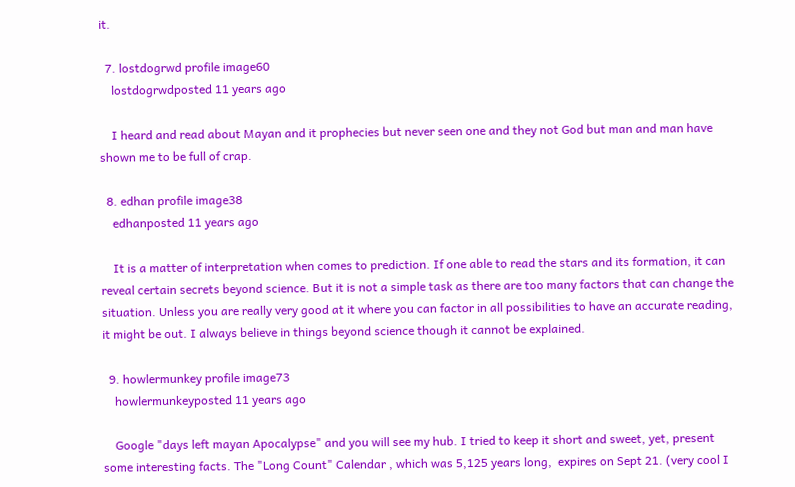it.

  7. lostdogrwd profile image60
    lostdogrwdposted 11 years ago

    I heard and read about Mayan and it prophecies but never seen one and they not God but man and man have shown me to be full of crap.

  8. edhan profile image38
    edhanposted 11 years ago

    It is a matter of interpretation when comes to prediction. If one able to read the stars and its formation, it can reveal certain secrets beyond science. But it is not a simple task as there are too many factors that can change the situation. Unless you are really very good at it where you can factor in all possibilities to have an accurate reading, it might be out. I always believe in things beyond science though it cannot be explained.

  9. howlermunkey profile image73
    howlermunkeyposted 11 years ago

    Google "days left mayan Apocalypse" and you will see my hub. I tried to keep it short and sweet, yet, present some interesting facts. The "Long Count" Calendar , which was 5,125 years long,  expires on Sept 21. (very cool I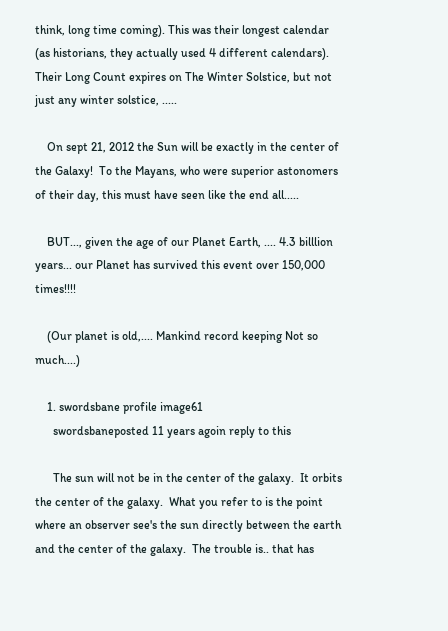think, long time coming). This was their longest calendar (as historians, they actually used 4 different calendars). Their Long Count expires on The Winter Solstice, but not just any winter solstice, .....

    On sept 21, 2012 the Sun will be exactly in the center of the Galaxy!  To the Mayans, who were superior astonomers of their day, this must have seen like the end all.....

    BUT..., given the age of our Planet Earth, .... 4.3 billlion years... our Planet has survived this event over 150,000 times!!!!

    (Our planet is old,.... Mankind record keeping Not so much....)

    1. swordsbane profile image61
      swordsbaneposted 11 years agoin reply to this

      The sun will not be in the center of the galaxy.  It orbits the center of the galaxy.  What you refer to is the point where an observer see's the sun directly between the earth and the center of the galaxy.  The trouble is.. that has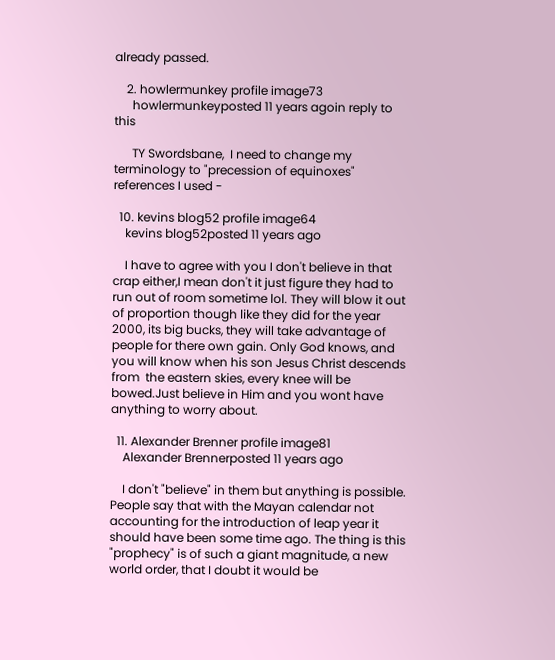already passed.

    2. howlermunkey profile image73
      howlermunkeyposted 11 years agoin reply to this

      TY Swordsbane,  I need to change my terminology to "precession of equinoxes" references I used -

  10. kevins blog52 profile image64
    kevins blog52posted 11 years ago

    I have to agree with you I don't believe in that crap either,I mean don't it just figure they had to run out of room sometime lol. They will blow it out of proportion though like they did for the year 2000, its big bucks, they will take advantage of people for there own gain. Only God knows, and you will know when his son Jesus Christ descends from  the eastern skies, every knee will be bowed.Just believe in Him and you wont have anything to worry about.

  11. Alexander Brenner profile image81
    Alexander Brennerposted 11 years ago

    I don't "believe" in them but anything is possible. People say that with the Mayan calendar not accounting for the introduction of leap year it should have been some time ago. The thing is this "prophecy" is of such a giant magnitude, a new world order, that I doubt it would be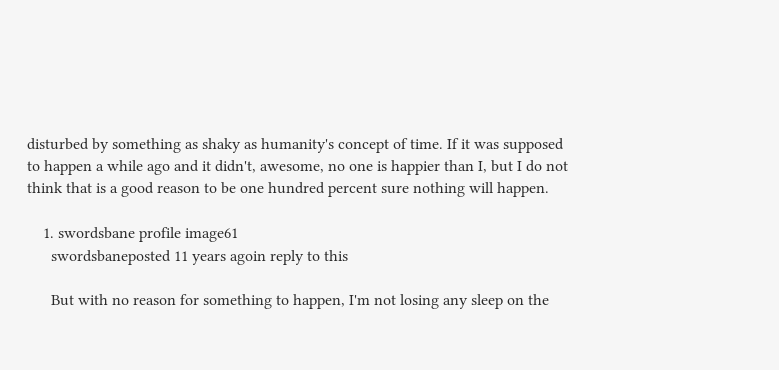disturbed by something as shaky as humanity's concept of time. If it was supposed to happen a while ago and it didn't, awesome, no one is happier than I, but I do not think that is a good reason to be one hundred percent sure nothing will happen.

    1. swordsbane profile image61
      swordsbaneposted 11 years agoin reply to this

      But with no reason for something to happen, I'm not losing any sleep on the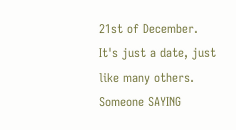21st of December.  It's just a date, just like many others.  Someone SAYING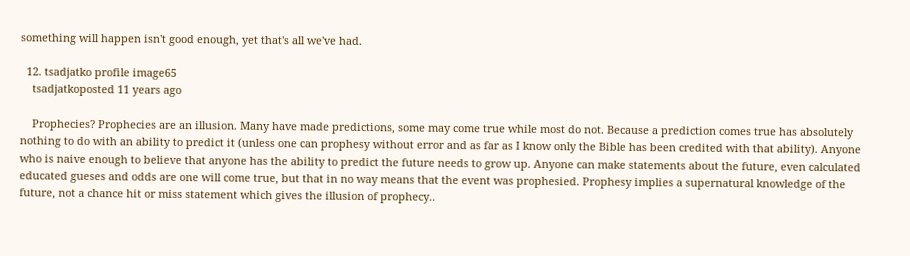something will happen isn't good enough, yet that's all we've had.

  12. tsadjatko profile image65
    tsadjatkoposted 11 years ago

    Prophecies? Prophecies are an illusion. Many have made predictions, some may come true while most do not. Because a prediction comes true has absolutely nothing to do with an ability to predict it (unless one can prophesy without error and as far as I know only the Bible has been credited with that ability). Anyone who is naive enough to believe that anyone has the ability to predict the future needs to grow up. Anyone can make statements about the future, even calculated educated gueses and odds are one will come true, but that in no way means that the event was prophesied. Prophesy implies a supernatural knowledge of the future, not a chance hit or miss statement which gives the illusion of prophecy..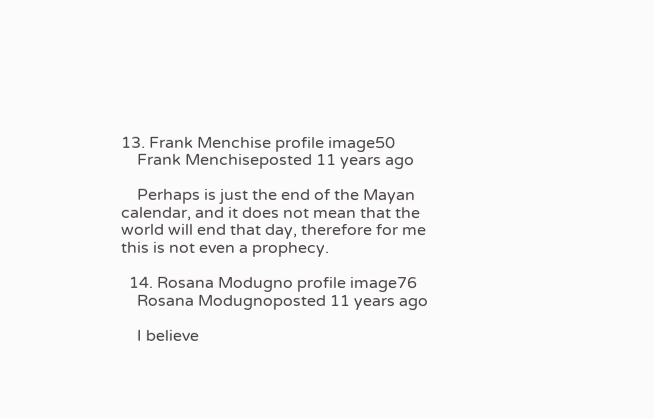13. Frank Menchise profile image50
    Frank Menchiseposted 11 years ago

    Perhaps is just the end of the Mayan calendar, and it does not mean that the world will end that day, therefore for me this is not even a prophecy.

  14. Rosana Modugno profile image76
    Rosana Modugnoposted 11 years ago

    I believe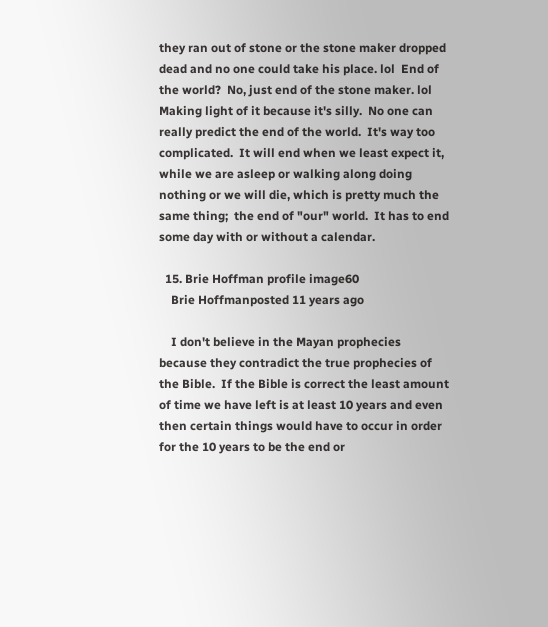they ran out of stone or the stone maker dropped dead and no one could take his place. lol  End of the world?  No, just end of the stone maker. lol  Making light of it because it's silly.  No one can really predict the end of the world.  It's way too complicated.  It will end when we least expect it, while we are asleep or walking along doing nothing or we will die, which is pretty much the same thing;  the end of "our" world.  It has to end some day with or without a calendar.

  15. Brie Hoffman profile image60
    Brie Hoffmanposted 11 years ago

    I don't believe in the Mayan prophecies because they contradict the true prophecies of the Bible.  If the Bible is correct the least amount of time we have left is at least 10 years and even then certain things would have to occur in order for the 10 years to be the end or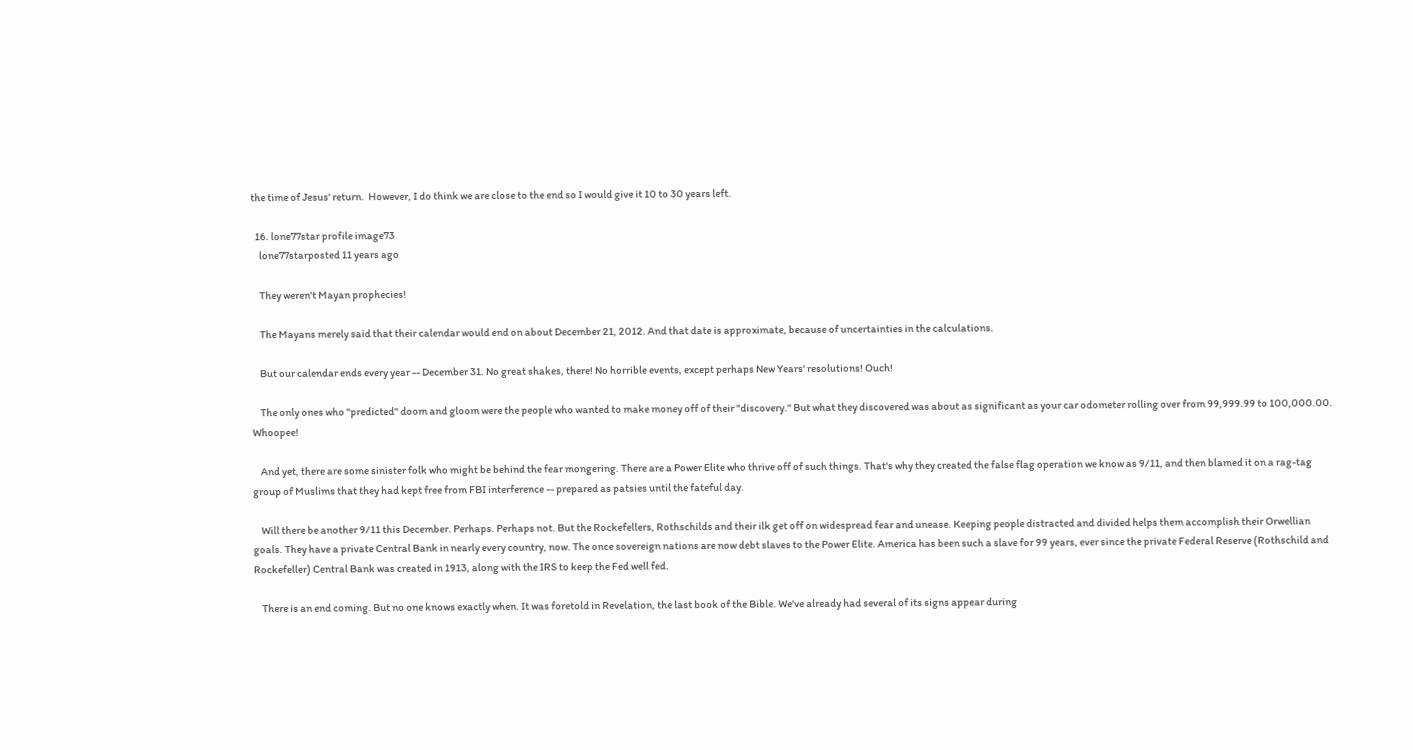the time of Jesus' return.  However, I do think we are close to the end so I would give it 10 to 30 years left.

  16. lone77star profile image73
    lone77starposted 11 years ago

    They weren't Mayan prophecies!

    The Mayans merely said that their calendar would end on about December 21, 2012. And that date is approximate, because of uncertainties in the calculations.

    But our calendar ends every year -- December 31. No great shakes, there! No horrible events, except perhaps New Years' resolutions! Ouch!

    The only ones who "predicted" doom and gloom were the people who wanted to make money off of their "discovery." But what they discovered was about as significant as your car odometer rolling over from 99,999.99 to 100,000.00. Whoopee!

    And yet, there are some sinister folk who might be behind the fear mongering. There are a Power Elite who thrive off of such things. That's why they created the false flag operation we know as 9/11, and then blamed it on a rag-tag group of Muslims that they had kept free from FBI interference -- prepared as patsies until the fateful day.

    Will there be another 9/11 this December. Perhaps. Perhaps not. But the Rockefellers, Rothschilds and their ilk get off on widespread fear and unease. Keeping people distracted and divided helps them accomplish their Orwellian goals. They have a private Central Bank in nearly every country, now. The once sovereign nations are now debt slaves to the Power Elite. America has been such a slave for 99 years, ever since the private Federal Reserve (Rothschild and Rockefeller) Central Bank was created in 1913, along with the IRS to keep the Fed well fed.

    There is an end coming. But no one knows exactly when. It was foretold in Revelation, the last book of the Bible. We've already had several of its signs appear during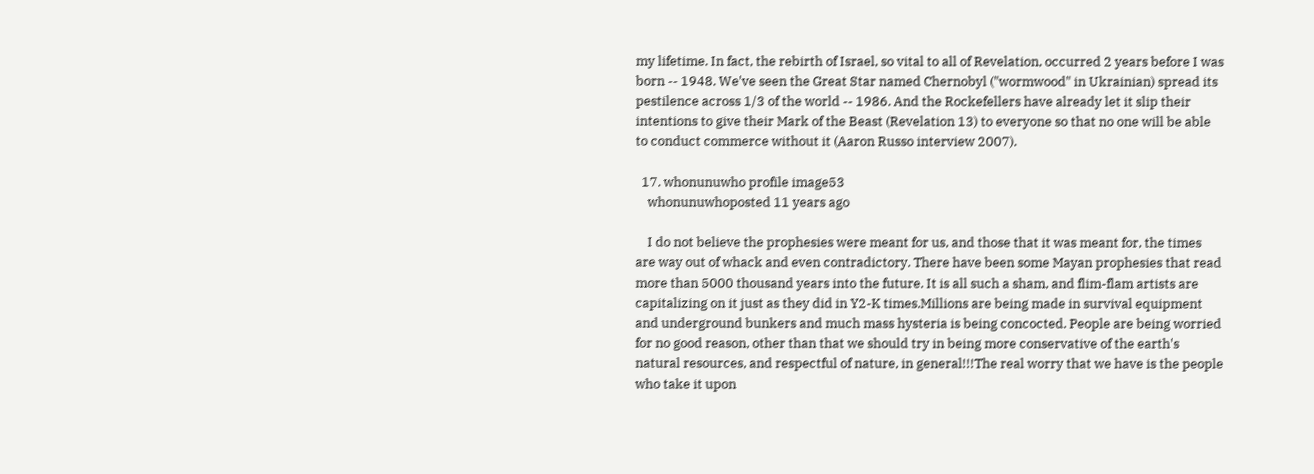my lifetime. In fact, the rebirth of Israel, so vital to all of Revelation, occurred 2 years before I was born -- 1948. We've seen the Great Star named Chernobyl ("wormwood" in Ukrainian) spread its pestilence across 1/3 of the world -- 1986. And the Rockefellers have already let it slip their intentions to give their Mark of the Beast (Revelation 13) to everyone so that no one will be able to conduct commerce without it (Aaron Russo interview 2007).

  17. whonunuwho profile image53
    whonunuwhoposted 11 years ago

    I do not believe the prophesies were meant for us, and those that it was meant for, the times are way out of whack and even contradictory. There have been some Mayan prophesies that read more than 5000 thousand years into the future. It is all such a sham, and flim-flam artists are capitalizing on it just as they did in Y2-K times.Millions are being made in survival equipment and underground bunkers and much mass hysteria is being concocted. People are being worried for no good reason, other than that we should try in being more conservative of the earth's natural resources, and respectful of nature, in general!!!The real worry that we have is the people who take it upon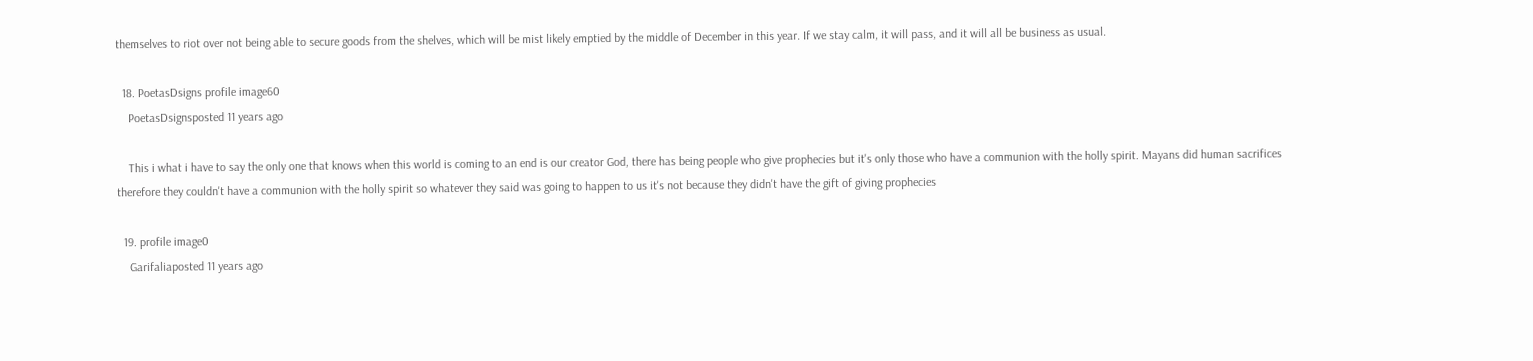themselves to riot over not being able to secure goods from the shelves, which will be mist likely emptied by the middle of December in this year. If we stay calm, it will pass, and it will all be business as usual.

  18. PoetasDsigns profile image60
    PoetasDsignsposted 11 years ago

    This i what i have to say the only one that knows when this world is coming to an end is our creator God, there has being people who give prophecies but it's only those who have a communion with the holly spirit. Mayans did human sacrifices therefore they couldn't have a communion with the holly spirit so whatever they said was going to happen to us it's not because they didn't have the gift of giving prophecies

  19. profile image0
    Garifaliaposted 11 years ago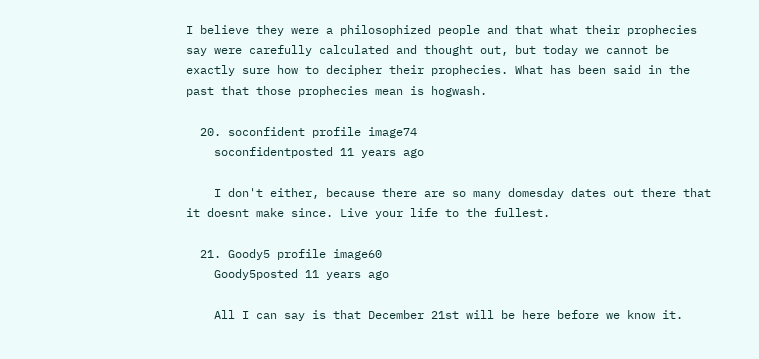I believe they were a philosophized people and that what their prophecies say were carefully calculated and thought out, but today we cannot be exactly sure how to decipher their prophecies. What has been said in the past that those prophecies mean is hogwash.

  20. soconfident profile image74
    soconfidentposted 11 years ago

    I don't either, because there are so many domesday dates out there that it doesnt make since. Live your life to the fullest.

  21. Goody5 profile image60
    Goody5posted 11 years ago

    All I can say is that December 21st will be here before we know it.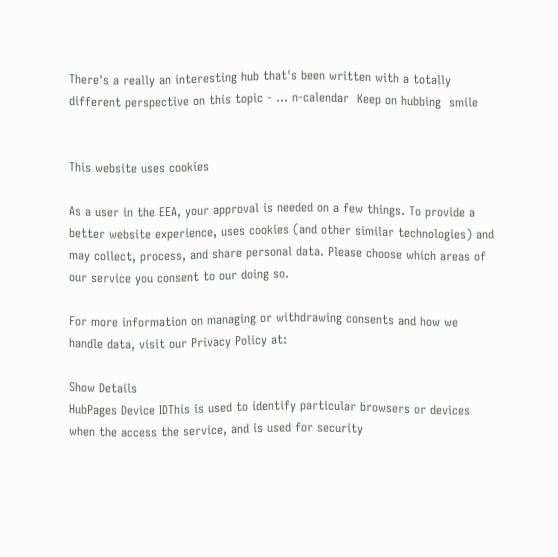There's a really an interesting hub that's been written with a totally different perspective on this topic - … n-calendar  Keep on hubbing  smile


This website uses cookies

As a user in the EEA, your approval is needed on a few things. To provide a better website experience, uses cookies (and other similar technologies) and may collect, process, and share personal data. Please choose which areas of our service you consent to our doing so.

For more information on managing or withdrawing consents and how we handle data, visit our Privacy Policy at:

Show Details
HubPages Device IDThis is used to identify particular browsers or devices when the access the service, and is used for security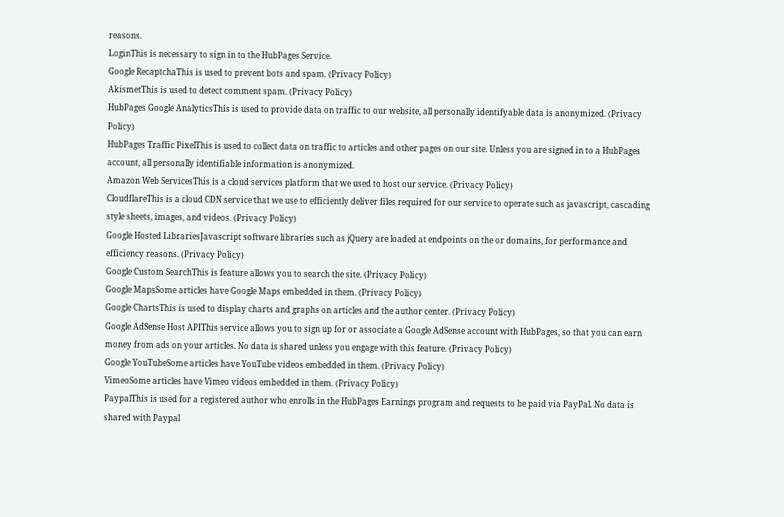reasons.
LoginThis is necessary to sign in to the HubPages Service.
Google RecaptchaThis is used to prevent bots and spam. (Privacy Policy)
AkismetThis is used to detect comment spam. (Privacy Policy)
HubPages Google AnalyticsThis is used to provide data on traffic to our website, all personally identifyable data is anonymized. (Privacy Policy)
HubPages Traffic PixelThis is used to collect data on traffic to articles and other pages on our site. Unless you are signed in to a HubPages account, all personally identifiable information is anonymized.
Amazon Web ServicesThis is a cloud services platform that we used to host our service. (Privacy Policy)
CloudflareThis is a cloud CDN service that we use to efficiently deliver files required for our service to operate such as javascript, cascading style sheets, images, and videos. (Privacy Policy)
Google Hosted LibrariesJavascript software libraries such as jQuery are loaded at endpoints on the or domains, for performance and efficiency reasons. (Privacy Policy)
Google Custom SearchThis is feature allows you to search the site. (Privacy Policy)
Google MapsSome articles have Google Maps embedded in them. (Privacy Policy)
Google ChartsThis is used to display charts and graphs on articles and the author center. (Privacy Policy)
Google AdSense Host APIThis service allows you to sign up for or associate a Google AdSense account with HubPages, so that you can earn money from ads on your articles. No data is shared unless you engage with this feature. (Privacy Policy)
Google YouTubeSome articles have YouTube videos embedded in them. (Privacy Policy)
VimeoSome articles have Vimeo videos embedded in them. (Privacy Policy)
PaypalThis is used for a registered author who enrolls in the HubPages Earnings program and requests to be paid via PayPal. No data is shared with Paypal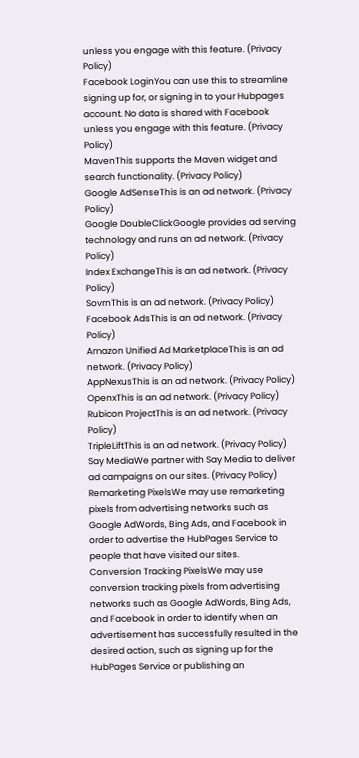unless you engage with this feature. (Privacy Policy)
Facebook LoginYou can use this to streamline signing up for, or signing in to your Hubpages account. No data is shared with Facebook unless you engage with this feature. (Privacy Policy)
MavenThis supports the Maven widget and search functionality. (Privacy Policy)
Google AdSenseThis is an ad network. (Privacy Policy)
Google DoubleClickGoogle provides ad serving technology and runs an ad network. (Privacy Policy)
Index ExchangeThis is an ad network. (Privacy Policy)
SovrnThis is an ad network. (Privacy Policy)
Facebook AdsThis is an ad network. (Privacy Policy)
Amazon Unified Ad MarketplaceThis is an ad network. (Privacy Policy)
AppNexusThis is an ad network. (Privacy Policy)
OpenxThis is an ad network. (Privacy Policy)
Rubicon ProjectThis is an ad network. (Privacy Policy)
TripleLiftThis is an ad network. (Privacy Policy)
Say MediaWe partner with Say Media to deliver ad campaigns on our sites. (Privacy Policy)
Remarketing PixelsWe may use remarketing pixels from advertising networks such as Google AdWords, Bing Ads, and Facebook in order to advertise the HubPages Service to people that have visited our sites.
Conversion Tracking PixelsWe may use conversion tracking pixels from advertising networks such as Google AdWords, Bing Ads, and Facebook in order to identify when an advertisement has successfully resulted in the desired action, such as signing up for the HubPages Service or publishing an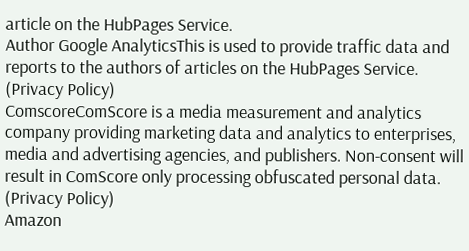article on the HubPages Service.
Author Google AnalyticsThis is used to provide traffic data and reports to the authors of articles on the HubPages Service. (Privacy Policy)
ComscoreComScore is a media measurement and analytics company providing marketing data and analytics to enterprises, media and advertising agencies, and publishers. Non-consent will result in ComScore only processing obfuscated personal data. (Privacy Policy)
Amazon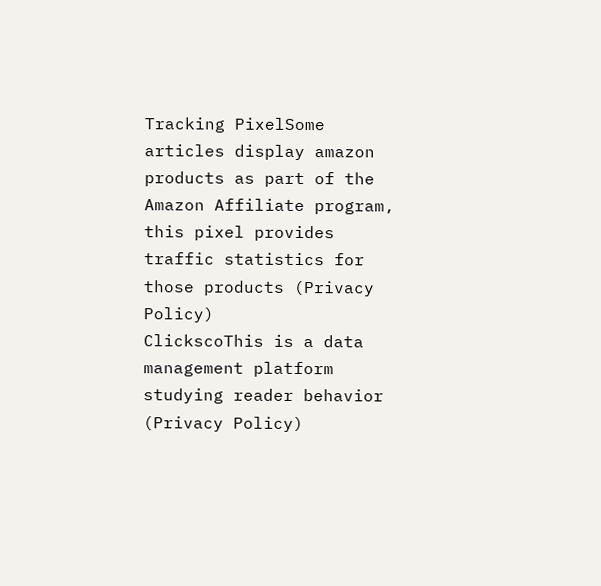Tracking PixelSome articles display amazon products as part of the Amazon Affiliate program, this pixel provides traffic statistics for those products (Privacy Policy)
ClickscoThis is a data management platform studying reader behavior (Privacy Policy)